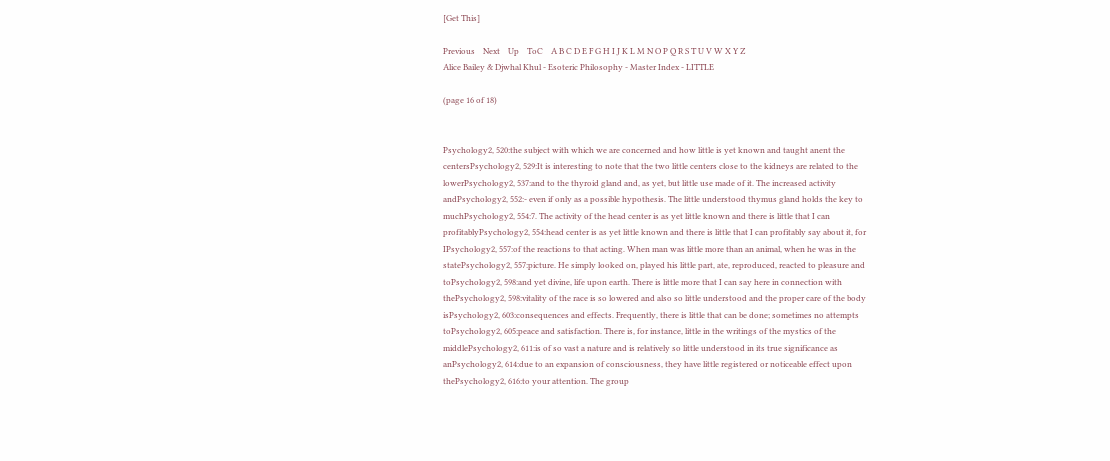[Get This]

Previous    Next    Up    ToC    A B C D E F G H I J K L M N O P Q R S T U V W X Y Z
Alice Bailey & Djwhal Khul - Esoteric Philosophy - Master Index - LITTLE

(page 16 of 18)


Psychology2, 520:the subject with which we are concerned and how little is yet known and taught anent the centersPsychology2, 529:It is interesting to note that the two little centers close to the kidneys are related to the lowerPsychology2, 537:and to the thyroid gland and, as yet, but little use made of it. The increased activity andPsychology2, 552:- even if only as a possible hypothesis. The little understood thymus gland holds the key to muchPsychology2, 554:7. The activity of the head center is as yet little known and there is little that I can profitablyPsychology2, 554:head center is as yet little known and there is little that I can profitably say about it, for IPsychology2, 557:of the reactions to that acting. When man was little more than an animal, when he was in the statePsychology2, 557:picture. He simply looked on, played his little part, ate, reproduced, reacted to pleasure and toPsychology2, 598:and yet divine, life upon earth. There is little more that I can say here in connection with thePsychology2, 598:vitality of the race is so lowered and also so little understood and the proper care of the body isPsychology2, 603:consequences and effects. Frequently, there is little that can be done; sometimes no attempts toPsychology2, 605:peace and satisfaction. There is, for instance, little in the writings of the mystics of the middlePsychology2, 611:is of so vast a nature and is relatively so little understood in its true significance as anPsychology2, 614:due to an expansion of consciousness, they have little registered or noticeable effect upon thePsychology2, 616:to your attention. The group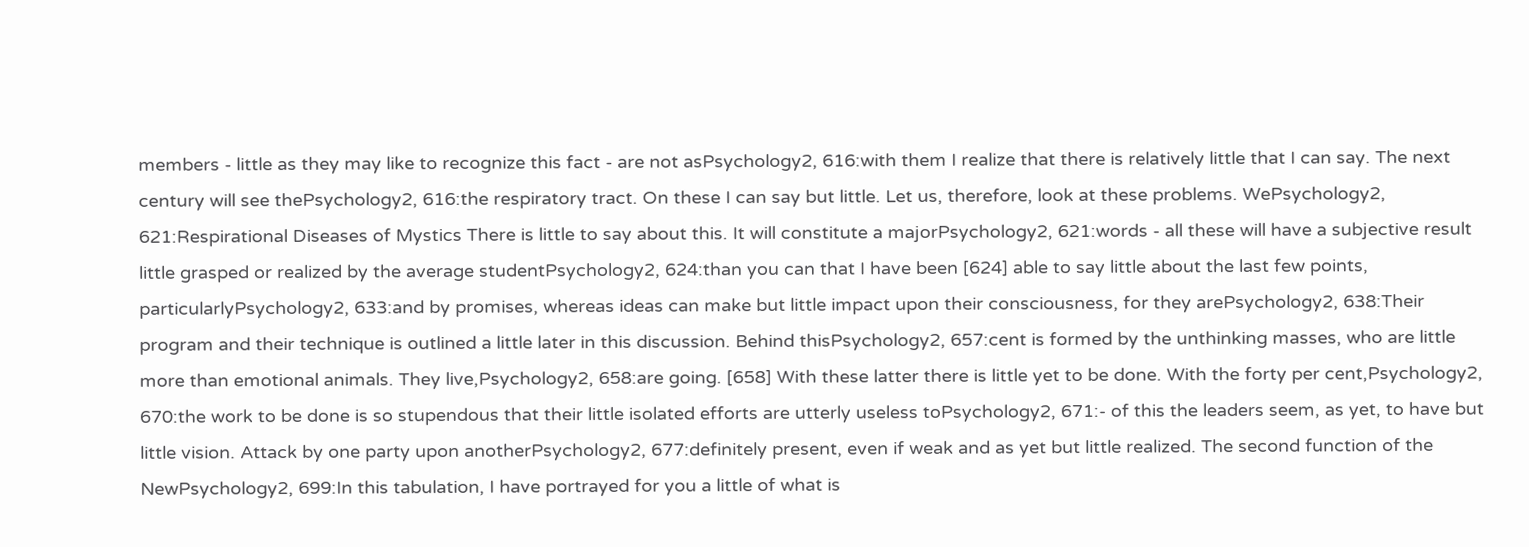members - little as they may like to recognize this fact - are not asPsychology2, 616:with them I realize that there is relatively little that I can say. The next century will see thePsychology2, 616:the respiratory tract. On these I can say but little. Let us, therefore, look at these problems. WePsychology2, 621:Respirational Diseases of Mystics There is little to say about this. It will constitute a majorPsychology2, 621:words - all these will have a subjective result little grasped or realized by the average studentPsychology2, 624:than you can that I have been [624] able to say little about the last few points, particularlyPsychology2, 633:and by promises, whereas ideas can make but little impact upon their consciousness, for they arePsychology2, 638:Their program and their technique is outlined a little later in this discussion. Behind thisPsychology2, 657:cent is formed by the unthinking masses, who are little more than emotional animals. They live,Psychology2, 658:are going. [658] With these latter there is little yet to be done. With the forty per cent,Psychology2, 670:the work to be done is so stupendous that their little isolated efforts are utterly useless toPsychology2, 671:- of this the leaders seem, as yet, to have but little vision. Attack by one party upon anotherPsychology2, 677:definitely present, even if weak and as yet but little realized. The second function of the NewPsychology2, 699:In this tabulation, I have portrayed for you a little of what is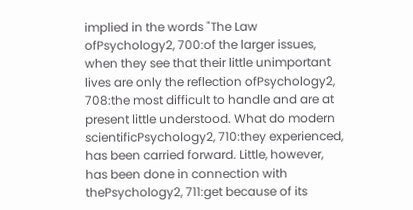implied in the words "The Law ofPsychology2, 700:of the larger issues, when they see that their little unimportant lives are only the reflection ofPsychology2, 708:the most difficult to handle and are at present little understood. What do modern scientificPsychology2, 710:they experienced, has been carried forward. Little, however, has been done in connection with thePsychology2, 711:get because of its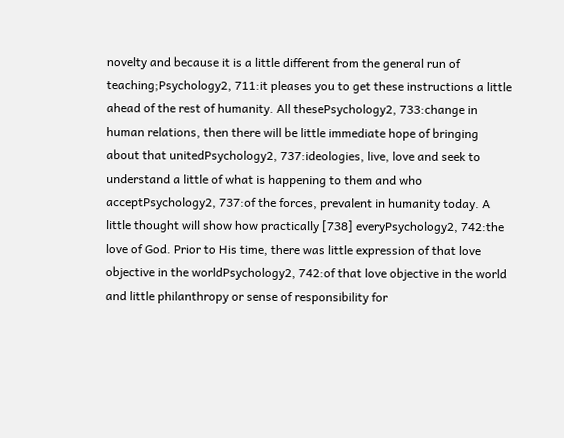novelty and because it is a little different from the general run of teaching;Psychology2, 711:it pleases you to get these instructions a little ahead of the rest of humanity. All thesePsychology2, 733:change in human relations, then there will be little immediate hope of bringing about that unitedPsychology2, 737:ideologies, live, love and seek to understand a little of what is happening to them and who acceptPsychology2, 737:of the forces, prevalent in humanity today. A little thought will show how practically [738] everyPsychology2, 742:the love of God. Prior to His time, there was little expression of that love objective in the worldPsychology2, 742:of that love objective in the world and little philanthropy or sense of responsibility for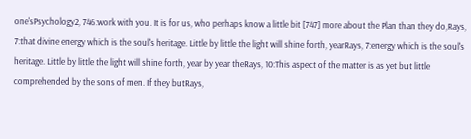one'sPsychology2, 746:work with you. It is for us, who perhaps know a little bit [747] more about the Plan than they do,Rays, 7:that divine energy which is the soul's heritage. Little by little the light will shine forth, yearRays, 7:energy which is the soul's heritage. Little by little the light will shine forth, year by year theRays, 10:This aspect of the matter is as yet but little comprehended by the sons of men. If they butRays,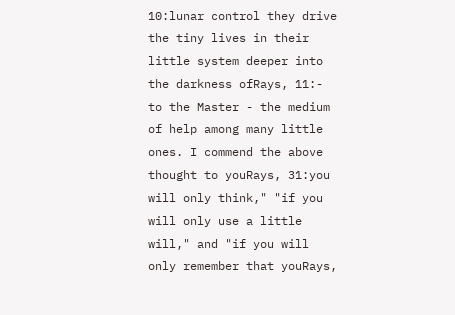10:lunar control they drive the tiny lives in their little system deeper into the darkness ofRays, 11:- to the Master - the medium of help among many little ones. I commend the above thought to youRays, 31:you will only think," "if you will only use a little will," and "if you will only remember that youRays,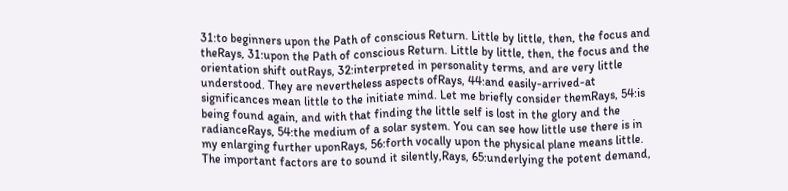31:to beginners upon the Path of conscious Return. Little by little, then, the focus and theRays, 31:upon the Path of conscious Return. Little by little, then, the focus and the orientation shift outRays, 32:interpreted in personality terms, and are very little understood. They are nevertheless aspects ofRays, 44:and easily-arrived-at significances mean little to the initiate mind. Let me briefly consider themRays, 54:is being found again, and with that finding the little self is lost in the glory and the radianceRays, 54:the medium of a solar system. You can see how little use there is in my enlarging further uponRays, 56:forth vocally upon the physical plane means little. The important factors are to sound it silently,Rays, 65:underlying the potent demand,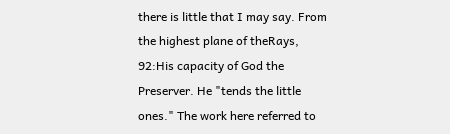there is little that I may say. From the highest plane of theRays, 92:His capacity of God the Preserver. He "tends the little ones." The work here referred to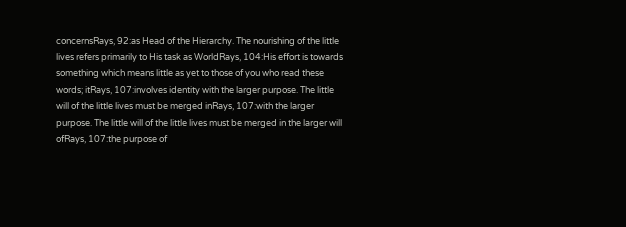concernsRays, 92:as Head of the Hierarchy. The nourishing of the little lives refers primarily to His task as WorldRays, 104:His effort is towards something which means little as yet to those of you who read these words; itRays, 107:involves identity with the larger purpose. The little will of the little lives must be merged inRays, 107:with the larger purpose. The little will of the little lives must be merged in the larger will ofRays, 107:the purpose of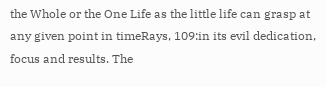the Whole or the One Life as the little life can grasp at any given point in timeRays, 109:in its evil dedication, focus and results. The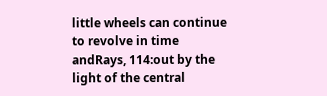little wheels can continue to revolve in time andRays, 114:out by the light of the central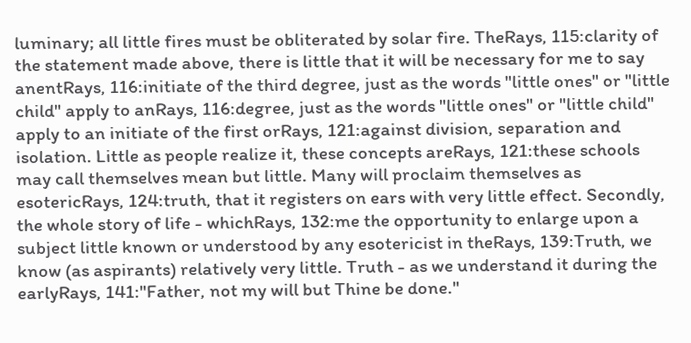luminary; all little fires must be obliterated by solar fire. TheRays, 115:clarity of the statement made above, there is little that it will be necessary for me to say anentRays, 116:initiate of the third degree, just as the words "little ones" or "little child" apply to anRays, 116:degree, just as the words "little ones" or "little child" apply to an initiate of the first orRays, 121:against division, separation and isolation. Little as people realize it, these concepts areRays, 121:these schools may call themselves mean but little. Many will proclaim themselves as esotericRays, 124:truth, that it registers on ears with very little effect. Secondly, the whole story of life - whichRays, 132:me the opportunity to enlarge upon a subject little known or understood by any esotericist in theRays, 139:Truth, we know (as aspirants) relatively very little. Truth - as we understand it during the earlyRays, 141:"Father, not my will but Thine be done."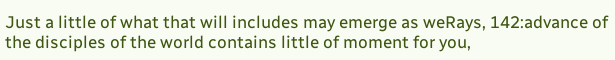Just a little of what that will includes may emerge as weRays, 142:advance of the disciples of the world contains little of moment for you,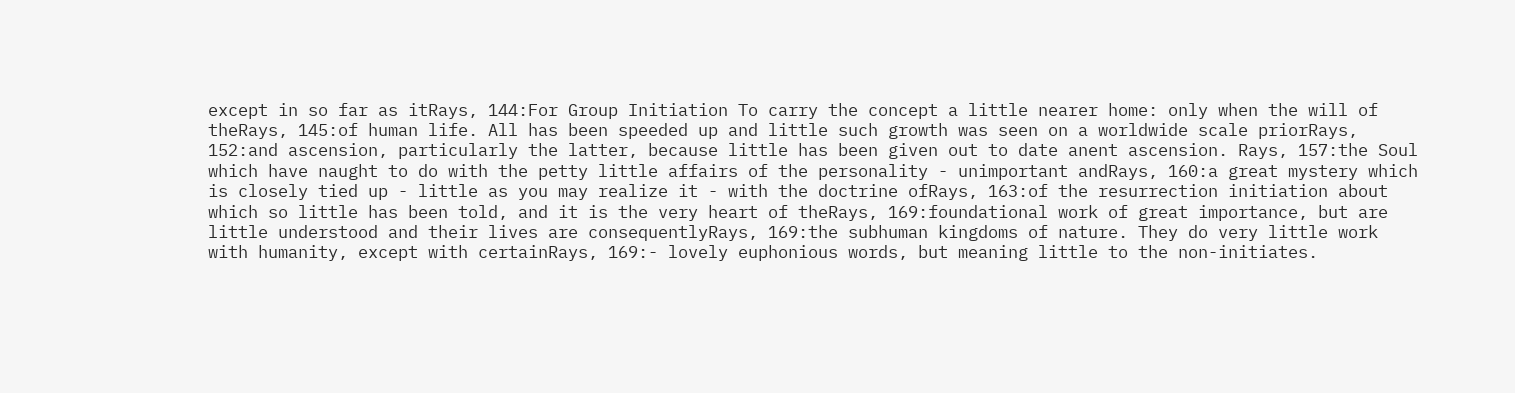except in so far as itRays, 144:For Group Initiation To carry the concept a little nearer home: only when the will of theRays, 145:of human life. All has been speeded up and little such growth was seen on a worldwide scale priorRays, 152:and ascension, particularly the latter, because little has been given out to date anent ascension. Rays, 157:the Soul which have naught to do with the petty little affairs of the personality - unimportant andRays, 160:a great mystery which is closely tied up - little as you may realize it - with the doctrine ofRays, 163:of the resurrection initiation about which so little has been told, and it is the very heart of theRays, 169:foundational work of great importance, but are little understood and their lives are consequentlyRays, 169:the subhuman kingdoms of nature. They do very little work with humanity, except with certainRays, 169:- lovely euphonious words, but meaning little to the non-initiates.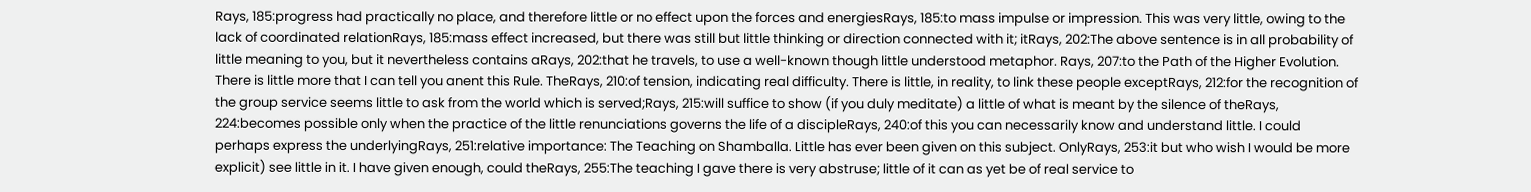Rays, 185:progress had practically no place, and therefore little or no effect upon the forces and energiesRays, 185:to mass impulse or impression. This was very little, owing to the lack of coordinated relationRays, 185:mass effect increased, but there was still but little thinking or direction connected with it; itRays, 202:The above sentence is in all probability of little meaning to you, but it nevertheless contains aRays, 202:that he travels, to use a well-known though little understood metaphor. Rays, 207:to the Path of the Higher Evolution. There is little more that I can tell you anent this Rule. TheRays, 210:of tension, indicating real difficulty. There is little, in reality, to link these people exceptRays, 212:for the recognition of the group service seems little to ask from the world which is served;Rays, 215:will suffice to show (if you duly meditate) a little of what is meant by the silence of theRays, 224:becomes possible only when the practice of the little renunciations governs the life of a discipleRays, 240:of this you can necessarily know and understand little. I could perhaps express the underlyingRays, 251:relative importance: The Teaching on Shamballa. Little has ever been given on this subject. OnlyRays, 253:it but who wish I would be more explicit) see little in it. I have given enough, could theRays, 255:The teaching I gave there is very abstruse; little of it can as yet be of real service to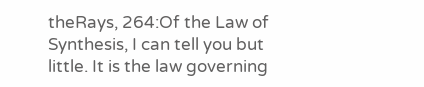theRays, 264:Of the Law of Synthesis, I can tell you but little. It is the law governing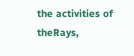the activities of theRays,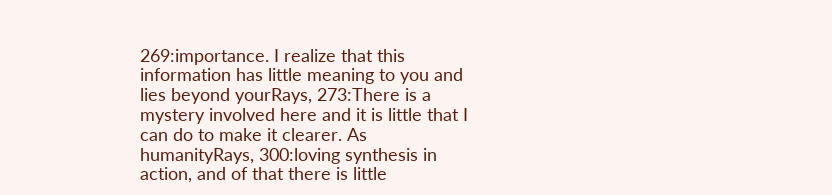269:importance. I realize that this information has little meaning to you and lies beyond yourRays, 273:There is a mystery involved here and it is little that I can do to make it clearer. As humanityRays, 300:loving synthesis in action, and of that there is little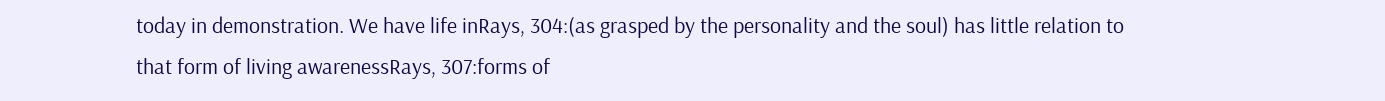today in demonstration. We have life inRays, 304:(as grasped by the personality and the soul) has little relation to that form of living awarenessRays, 307:forms of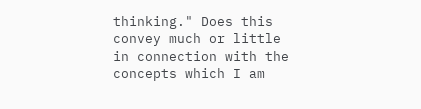thinking." Does this convey much or little in connection with the concepts which I am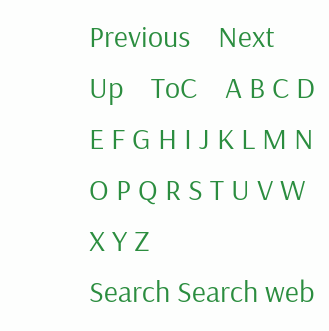Previous    Next    Up    ToC    A B C D E F G H I J K L M N O P Q R S T U V W X Y Z
Search Search web